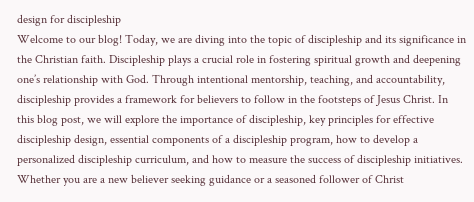design for discipleship
Welcome to our blog! Today, we are diving into the topic of discipleship and its significance in the Christian faith. Discipleship plays a crucial role in fostering spiritual growth and deepening one’s relationship with God. Through intentional mentorship, teaching, and accountability, discipleship provides a framework for believers to follow in the footsteps of Jesus Christ. In this blog post, we will explore the importance of discipleship, key principles for effective discipleship design, essential components of a discipleship program, how to develop a personalized discipleship curriculum, and how to measure the success of discipleship initiatives. Whether you are a new believer seeking guidance or a seasoned follower of Christ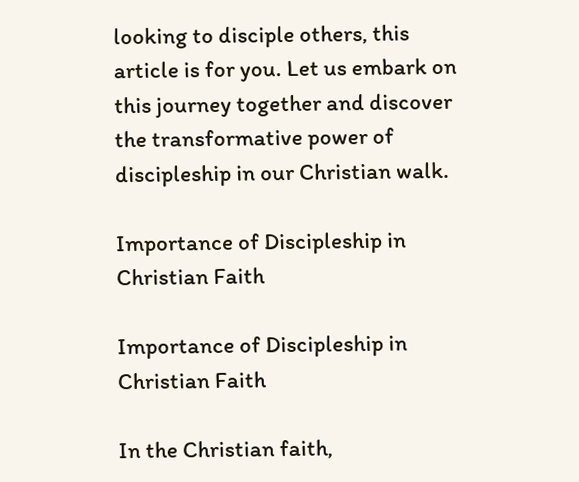looking to disciple others, this article is for you. Let us embark on this journey together and discover the transformative power of discipleship in our Christian walk.

Importance of Discipleship in Christian Faith

Importance of Discipleship in Christian Faith

In the Christian faith,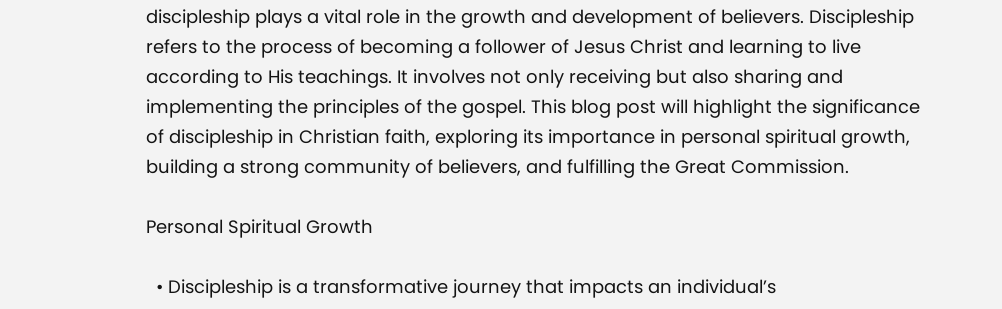discipleship plays a vital role in the growth and development of believers. Discipleship refers to the process of becoming a follower of Jesus Christ and learning to live according to His teachings. It involves not only receiving but also sharing and implementing the principles of the gospel. This blog post will highlight the significance of discipleship in Christian faith, exploring its importance in personal spiritual growth, building a strong community of believers, and fulfilling the Great Commission.

Personal Spiritual Growth

  • Discipleship is a transformative journey that impacts an individual’s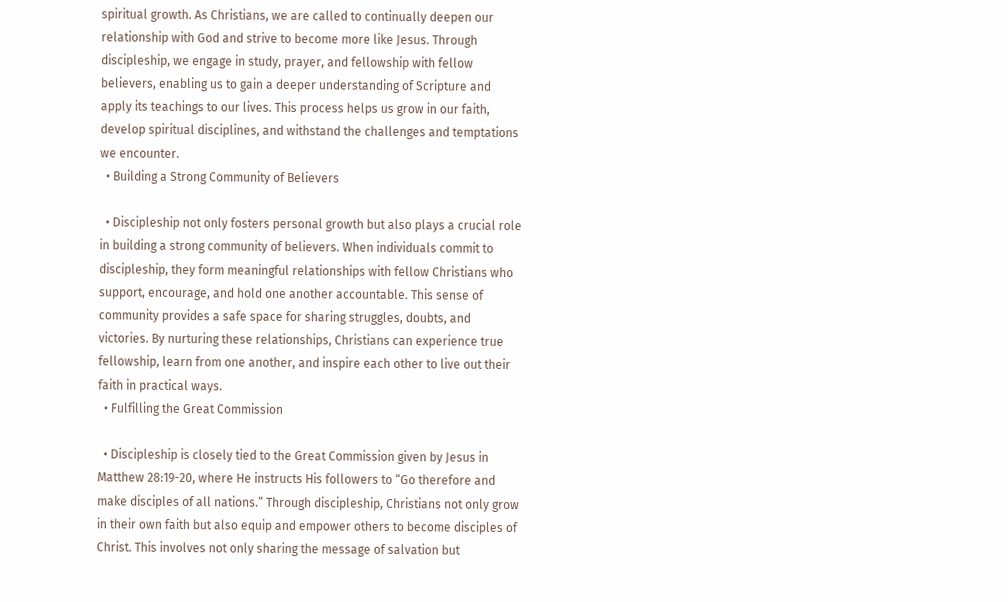spiritual growth. As Christians, we are called to continually deepen our relationship with God and strive to become more like Jesus. Through discipleship, we engage in study, prayer, and fellowship with fellow believers, enabling us to gain a deeper understanding of Scripture and apply its teachings to our lives. This process helps us grow in our faith, develop spiritual disciplines, and withstand the challenges and temptations we encounter.
  • Building a Strong Community of Believers

  • Discipleship not only fosters personal growth but also plays a crucial role in building a strong community of believers. When individuals commit to discipleship, they form meaningful relationships with fellow Christians who support, encourage, and hold one another accountable. This sense of community provides a safe space for sharing struggles, doubts, and victories. By nurturing these relationships, Christians can experience true fellowship, learn from one another, and inspire each other to live out their faith in practical ways.
  • Fulfilling the Great Commission

  • Discipleship is closely tied to the Great Commission given by Jesus in Matthew 28:19-20, where He instructs His followers to “Go therefore and make disciples of all nations.” Through discipleship, Christians not only grow in their own faith but also equip and empower others to become disciples of Christ. This involves not only sharing the message of salvation but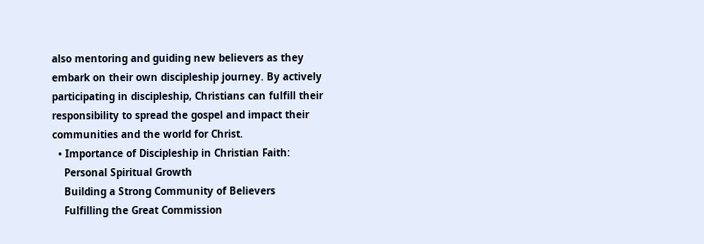also mentoring and guiding new believers as they embark on their own discipleship journey. By actively participating in discipleship, Christians can fulfill their responsibility to spread the gospel and impact their communities and the world for Christ.
  • Importance of Discipleship in Christian Faith:
    Personal Spiritual Growth
    Building a Strong Community of Believers
    Fulfilling the Great Commission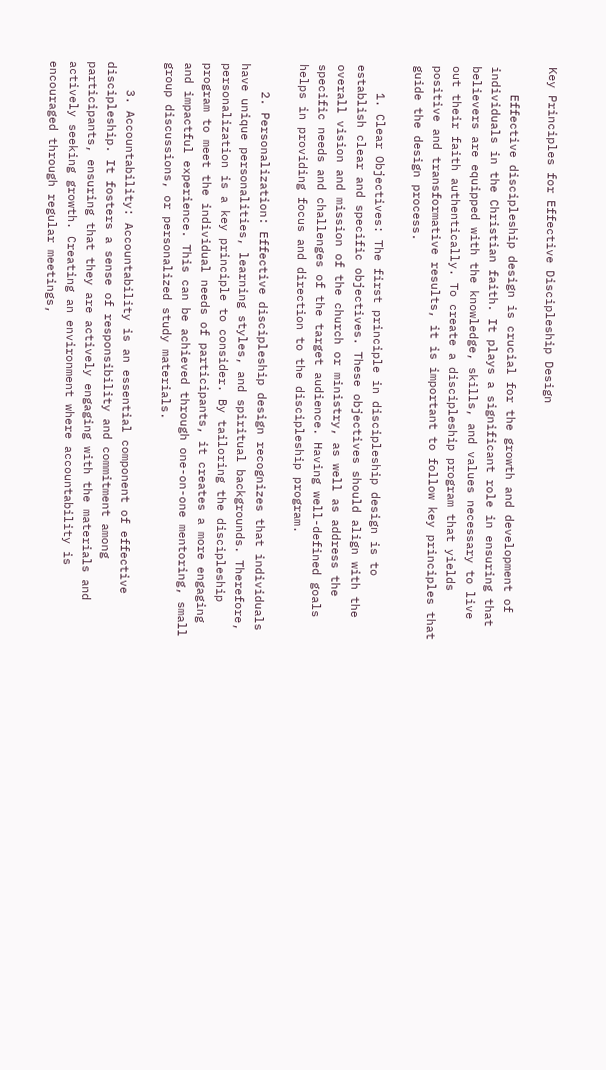Key Principles for Effective Discipleship Design

    Effective discipleship design is crucial for the growth and development of individuals in the Christian faith. It plays a significant role in ensuring that believers are equipped with the knowledge, skills, and values necessary to live out their faith authentically. To create a discipleship program that yields positive and transformative results, it is important to follow key principles that guide the design process.

    1. Clear Objectives: The first principle in discipleship design is to establish clear and specific objectives. These objectives should align with the overall vision and mission of the church or ministry, as well as address the specific needs and challenges of the target audience. Having well-defined goals helps in providing focus and direction to the discipleship program.

    2. Personalization: Effective discipleship design recognizes that individuals have unique personalities, learning styles, and spiritual backgrounds. Therefore, personalization is a key principle to consider. By tailoring the discipleship program to meet the individual needs of participants, it creates a more engaging and impactful experience. This can be achieved through one-on-one mentoring, small group discussions, or personalized study materials.

    3. Accountability: Accountability is an essential component of effective discipleship. It fosters a sense of responsibility and commitment among participants, ensuring that they are actively engaging with the materials and actively seeking growth. Creating an environment where accountability is encouraged through regular meetings,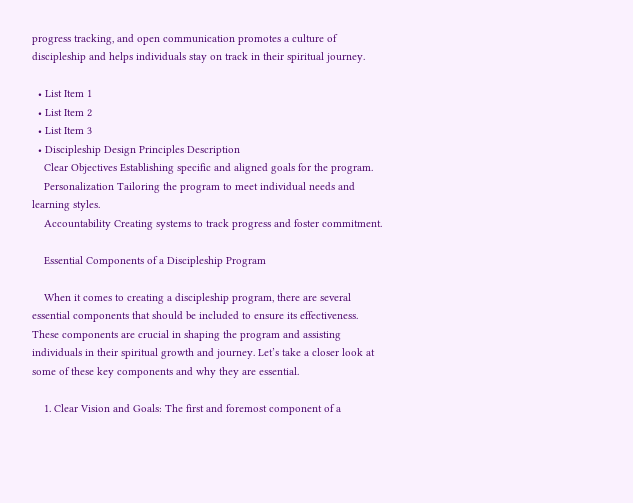progress tracking, and open communication promotes a culture of discipleship and helps individuals stay on track in their spiritual journey.

  • List Item 1
  • List Item 2
  • List Item 3
  • Discipleship Design Principles Description
    Clear Objectives Establishing specific and aligned goals for the program.
    Personalization Tailoring the program to meet individual needs and learning styles.
    Accountability Creating systems to track progress and foster commitment.

    Essential Components of a Discipleship Program

    When it comes to creating a discipleship program, there are several essential components that should be included to ensure its effectiveness. These components are crucial in shaping the program and assisting individuals in their spiritual growth and journey. Let’s take a closer look at some of these key components and why they are essential.

    1. Clear Vision and Goals: The first and foremost component of a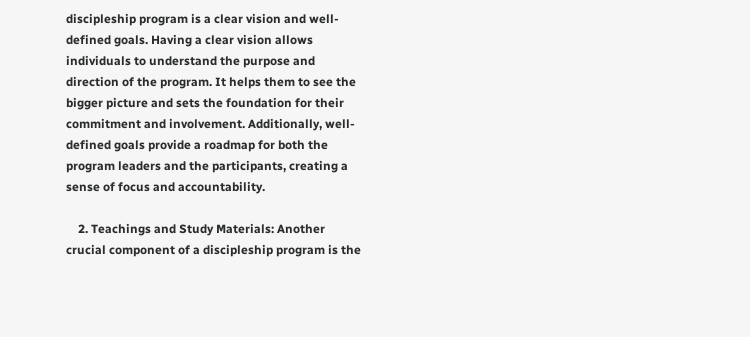discipleship program is a clear vision and well-defined goals. Having a clear vision allows individuals to understand the purpose and direction of the program. It helps them to see the bigger picture and sets the foundation for their commitment and involvement. Additionally, well-defined goals provide a roadmap for both the program leaders and the participants, creating a sense of focus and accountability.

    2. Teachings and Study Materials: Another crucial component of a discipleship program is the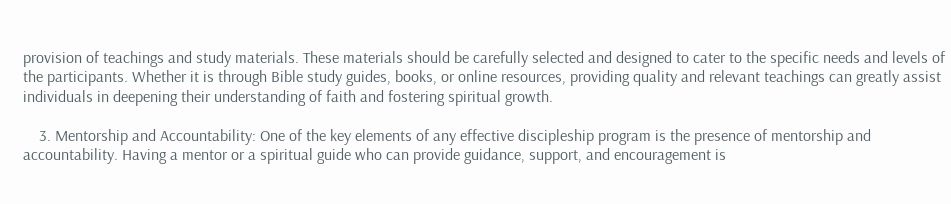provision of teachings and study materials. These materials should be carefully selected and designed to cater to the specific needs and levels of the participants. Whether it is through Bible study guides, books, or online resources, providing quality and relevant teachings can greatly assist individuals in deepening their understanding of faith and fostering spiritual growth.

    3. Mentorship and Accountability: One of the key elements of any effective discipleship program is the presence of mentorship and accountability. Having a mentor or a spiritual guide who can provide guidance, support, and encouragement is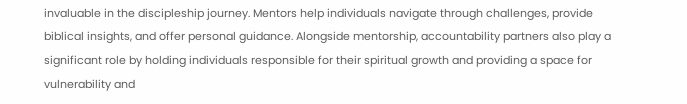invaluable in the discipleship journey. Mentors help individuals navigate through challenges, provide biblical insights, and offer personal guidance. Alongside mentorship, accountability partners also play a significant role by holding individuals responsible for their spiritual growth and providing a space for vulnerability and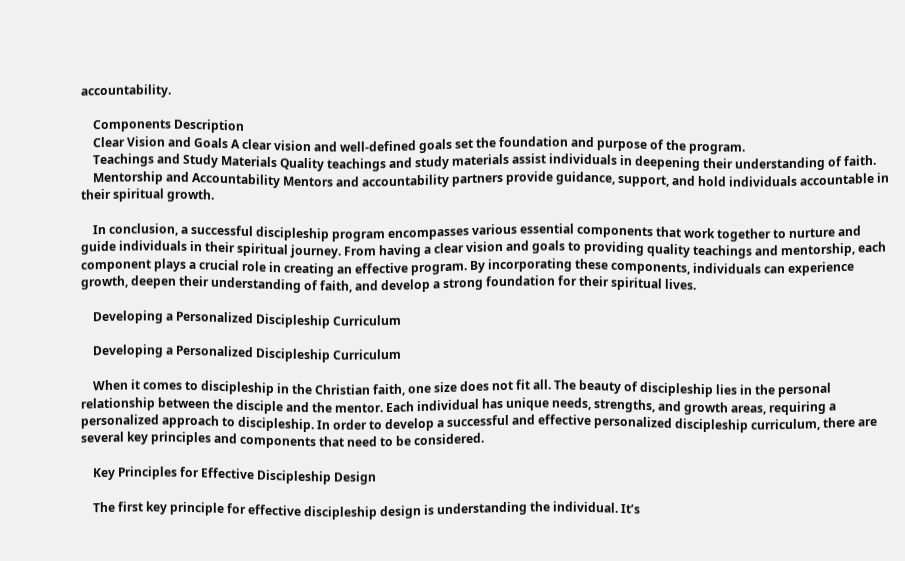accountability.

    Components Description
    Clear Vision and Goals A clear vision and well-defined goals set the foundation and purpose of the program.
    Teachings and Study Materials Quality teachings and study materials assist individuals in deepening their understanding of faith.
    Mentorship and Accountability Mentors and accountability partners provide guidance, support, and hold individuals accountable in their spiritual growth.

    In conclusion, a successful discipleship program encompasses various essential components that work together to nurture and guide individuals in their spiritual journey. From having a clear vision and goals to providing quality teachings and mentorship, each component plays a crucial role in creating an effective program. By incorporating these components, individuals can experience growth, deepen their understanding of faith, and develop a strong foundation for their spiritual lives.

    Developing a Personalized Discipleship Curriculum

    Developing a Personalized Discipleship Curriculum

    When it comes to discipleship in the Christian faith, one size does not fit all. The beauty of discipleship lies in the personal relationship between the disciple and the mentor. Each individual has unique needs, strengths, and growth areas, requiring a personalized approach to discipleship. In order to develop a successful and effective personalized discipleship curriculum, there are several key principles and components that need to be considered.

    Key Principles for Effective Discipleship Design

    The first key principle for effective discipleship design is understanding the individual. It’s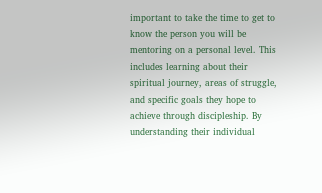important to take the time to get to know the person you will be mentoring on a personal level. This includes learning about their spiritual journey, areas of struggle, and specific goals they hope to achieve through discipleship. By understanding their individual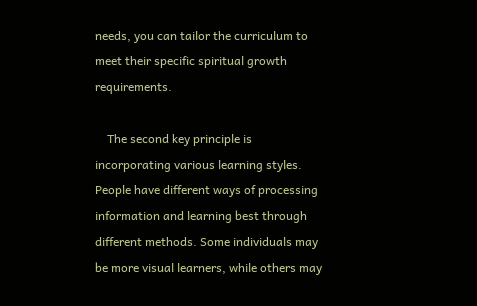needs, you can tailor the curriculum to meet their specific spiritual growth requirements.

    The second key principle is incorporating various learning styles. People have different ways of processing information and learning best through different methods. Some individuals may be more visual learners, while others may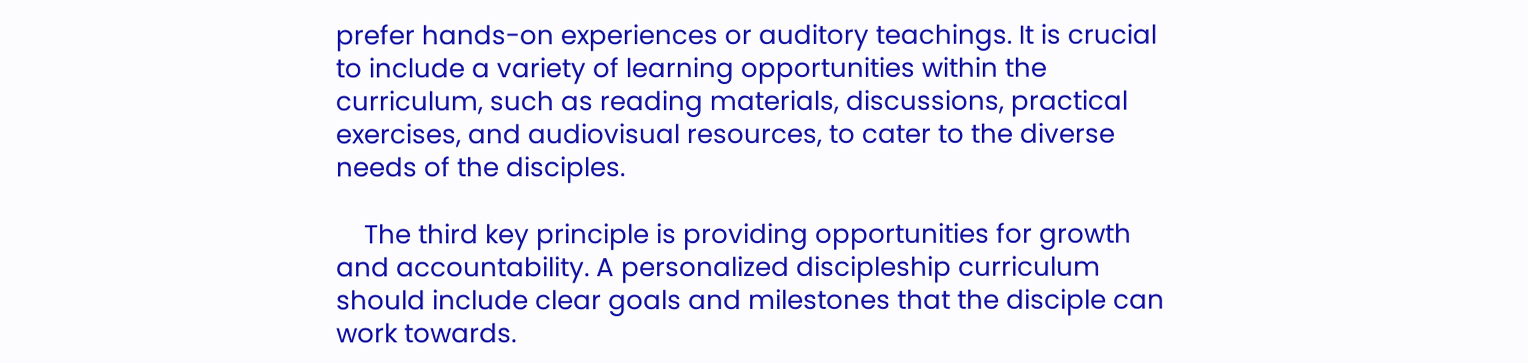prefer hands-on experiences or auditory teachings. It is crucial to include a variety of learning opportunities within the curriculum, such as reading materials, discussions, practical exercises, and audiovisual resources, to cater to the diverse needs of the disciples.

    The third key principle is providing opportunities for growth and accountability. A personalized discipleship curriculum should include clear goals and milestones that the disciple can work towards.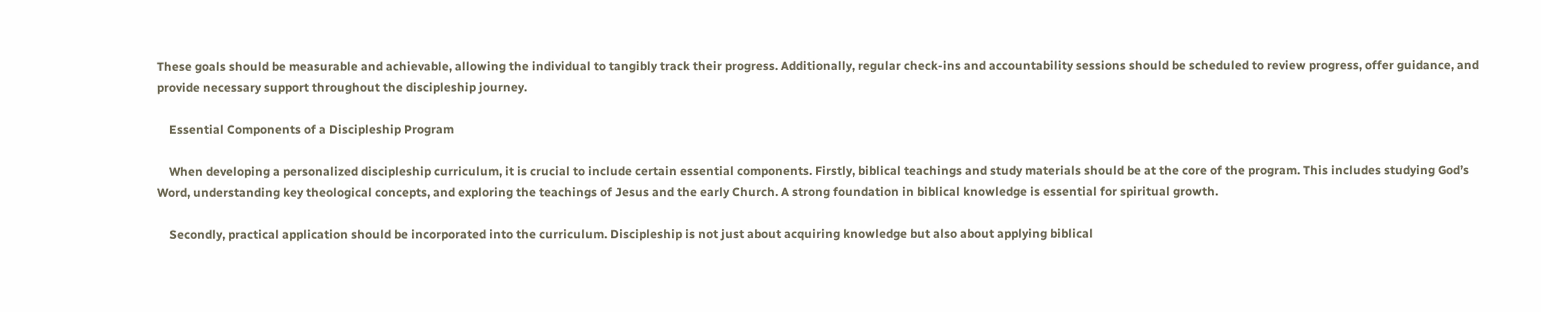These goals should be measurable and achievable, allowing the individual to tangibly track their progress. Additionally, regular check-ins and accountability sessions should be scheduled to review progress, offer guidance, and provide necessary support throughout the discipleship journey.

    Essential Components of a Discipleship Program

    When developing a personalized discipleship curriculum, it is crucial to include certain essential components. Firstly, biblical teachings and study materials should be at the core of the program. This includes studying God’s Word, understanding key theological concepts, and exploring the teachings of Jesus and the early Church. A strong foundation in biblical knowledge is essential for spiritual growth.

    Secondly, practical application should be incorporated into the curriculum. Discipleship is not just about acquiring knowledge but also about applying biblical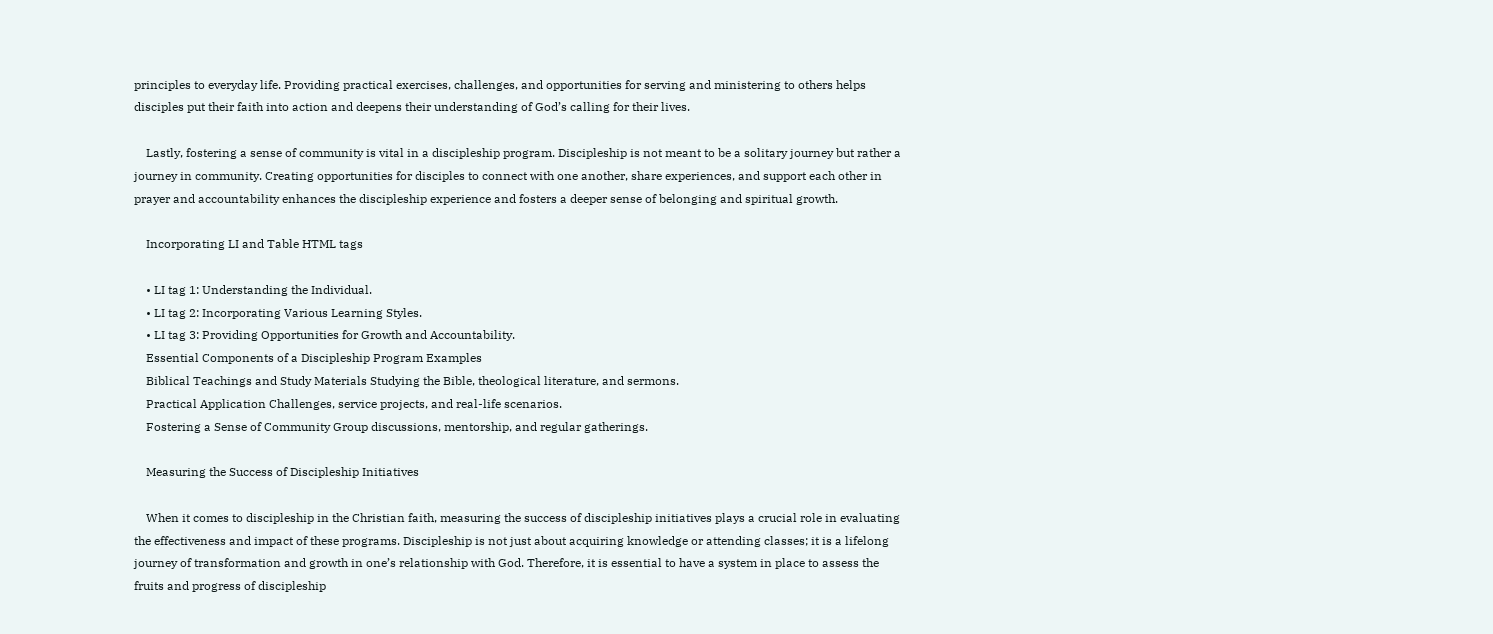principles to everyday life. Providing practical exercises, challenges, and opportunities for serving and ministering to others helps disciples put their faith into action and deepens their understanding of God’s calling for their lives.

    Lastly, fostering a sense of community is vital in a discipleship program. Discipleship is not meant to be a solitary journey but rather a journey in community. Creating opportunities for disciples to connect with one another, share experiences, and support each other in prayer and accountability enhances the discipleship experience and fosters a deeper sense of belonging and spiritual growth.

    Incorporating LI and Table HTML tags

    • LI tag 1: Understanding the Individual.
    • LI tag 2: Incorporating Various Learning Styles.
    • LI tag 3: Providing Opportunities for Growth and Accountability.
    Essential Components of a Discipleship Program Examples
    Biblical Teachings and Study Materials Studying the Bible, theological literature, and sermons.
    Practical Application Challenges, service projects, and real-life scenarios.
    Fostering a Sense of Community Group discussions, mentorship, and regular gatherings.

    Measuring the Success of Discipleship Initiatives

    When it comes to discipleship in the Christian faith, measuring the success of discipleship initiatives plays a crucial role in evaluating the effectiveness and impact of these programs. Discipleship is not just about acquiring knowledge or attending classes; it is a lifelong journey of transformation and growth in one’s relationship with God. Therefore, it is essential to have a system in place to assess the fruits and progress of discipleship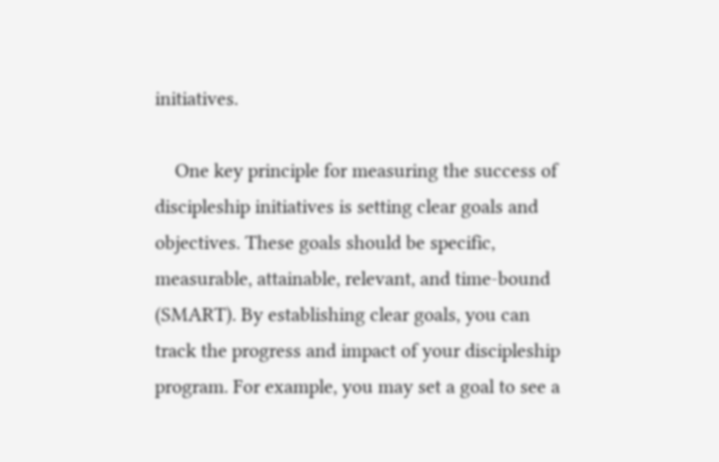initiatives.

    One key principle for measuring the success of discipleship initiatives is setting clear goals and objectives. These goals should be specific, measurable, attainable, relevant, and time-bound (SMART). By establishing clear goals, you can track the progress and impact of your discipleship program. For example, you may set a goal to see a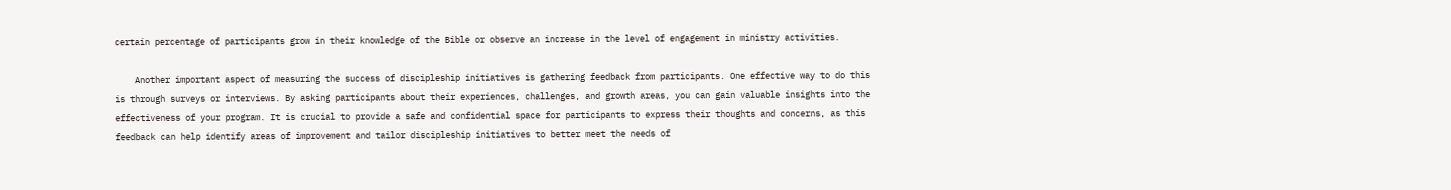certain percentage of participants grow in their knowledge of the Bible or observe an increase in the level of engagement in ministry activities.

    Another important aspect of measuring the success of discipleship initiatives is gathering feedback from participants. One effective way to do this is through surveys or interviews. By asking participants about their experiences, challenges, and growth areas, you can gain valuable insights into the effectiveness of your program. It is crucial to provide a safe and confidential space for participants to express their thoughts and concerns, as this feedback can help identify areas of improvement and tailor discipleship initiatives to better meet the needs of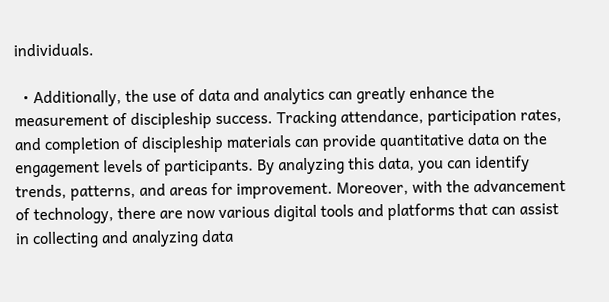individuals.

  • Additionally, the use of data and analytics can greatly enhance the measurement of discipleship success. Tracking attendance, participation rates, and completion of discipleship materials can provide quantitative data on the engagement levels of participants. By analyzing this data, you can identify trends, patterns, and areas for improvement. Moreover, with the advancement of technology, there are now various digital tools and platforms that can assist in collecting and analyzing data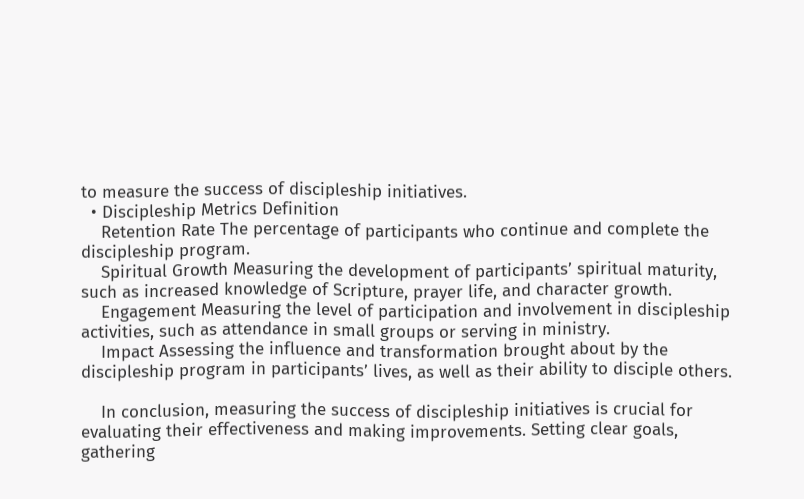to measure the success of discipleship initiatives.
  • Discipleship Metrics Definition
    Retention Rate The percentage of participants who continue and complete the discipleship program.
    Spiritual Growth Measuring the development of participants’ spiritual maturity, such as increased knowledge of Scripture, prayer life, and character growth.
    Engagement Measuring the level of participation and involvement in discipleship activities, such as attendance in small groups or serving in ministry.
    Impact Assessing the influence and transformation brought about by the discipleship program in participants’ lives, as well as their ability to disciple others.

    In conclusion, measuring the success of discipleship initiatives is crucial for evaluating their effectiveness and making improvements. Setting clear goals, gathering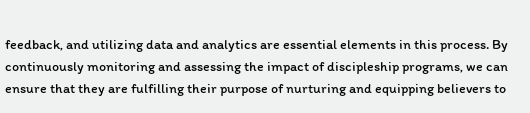feedback, and utilizing data and analytics are essential elements in this process. By continuously monitoring and assessing the impact of discipleship programs, we can ensure that they are fulfilling their purpose of nurturing and equipping believers to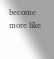become more like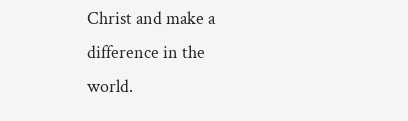Christ and make a difference in the world.